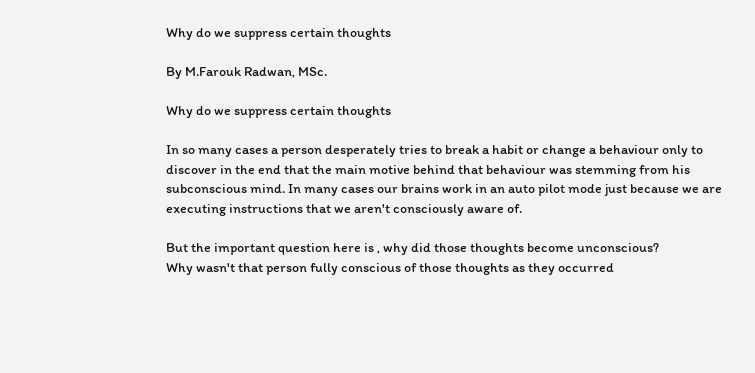Why do we suppress certain thoughts

By M.Farouk Radwan, MSc.

Why do we suppress certain thoughts

In so many cases a person desperately tries to break a habit or change a behaviour only to discover in the end that the main motive behind that behaviour was stemming from his subconscious mind. In many cases our brains work in an auto pilot mode just because we are executing instructions that we aren't consciously aware of.

But the important question here is , why did those thoughts become unconscious?
Why wasn't that person fully conscious of those thoughts as they occurred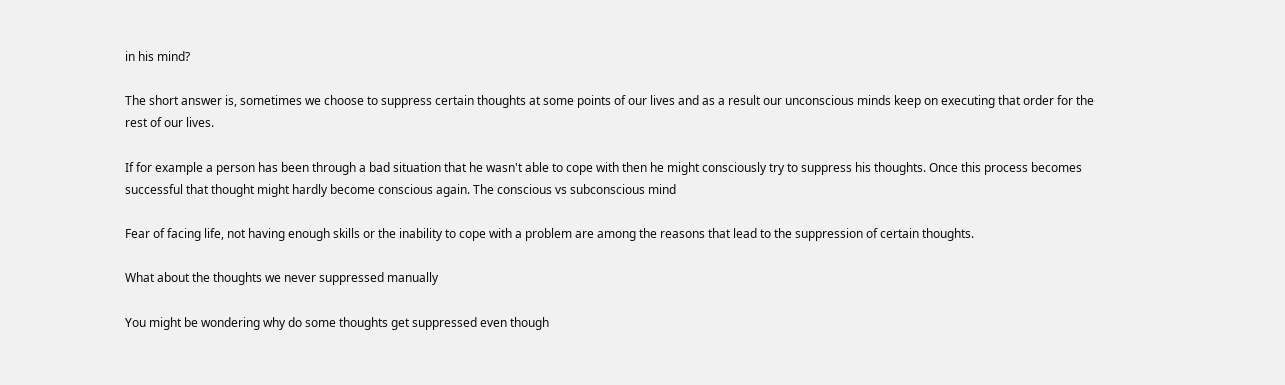in his mind?

The short answer is, sometimes we choose to suppress certain thoughts at some points of our lives and as a result our unconscious minds keep on executing that order for the rest of our lives.

If for example a person has been through a bad situation that he wasn't able to cope with then he might consciously try to suppress his thoughts. Once this process becomes successful that thought might hardly become conscious again. The conscious vs subconscious mind

Fear of facing life, not having enough skills or the inability to cope with a problem are among the reasons that lead to the suppression of certain thoughts.

What about the thoughts we never suppressed manually

You might be wondering why do some thoughts get suppressed even though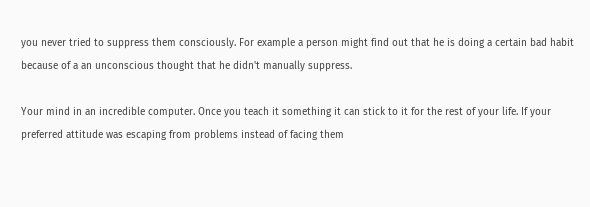you never tried to suppress them consciously. For example a person might find out that he is doing a certain bad habit because of a an unconscious thought that he didn't manually suppress.

Your mind in an incredible computer. Once you teach it something it can stick to it for the rest of your life. If your preferred attitude was escaping from problems instead of facing them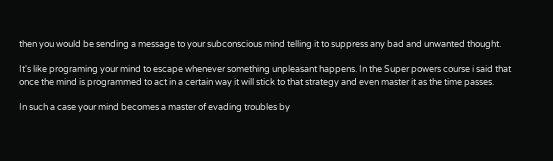then you would be sending a message to your subconscious mind telling it to suppress any bad and unwanted thought.

It's like programing your mind to escape whenever something unpleasant happens. In the Super powers course i said that once the mind is programmed to act in a certain way it will stick to that strategy and even master it as the time passes.

In such a case your mind becomes a master of evading troubles by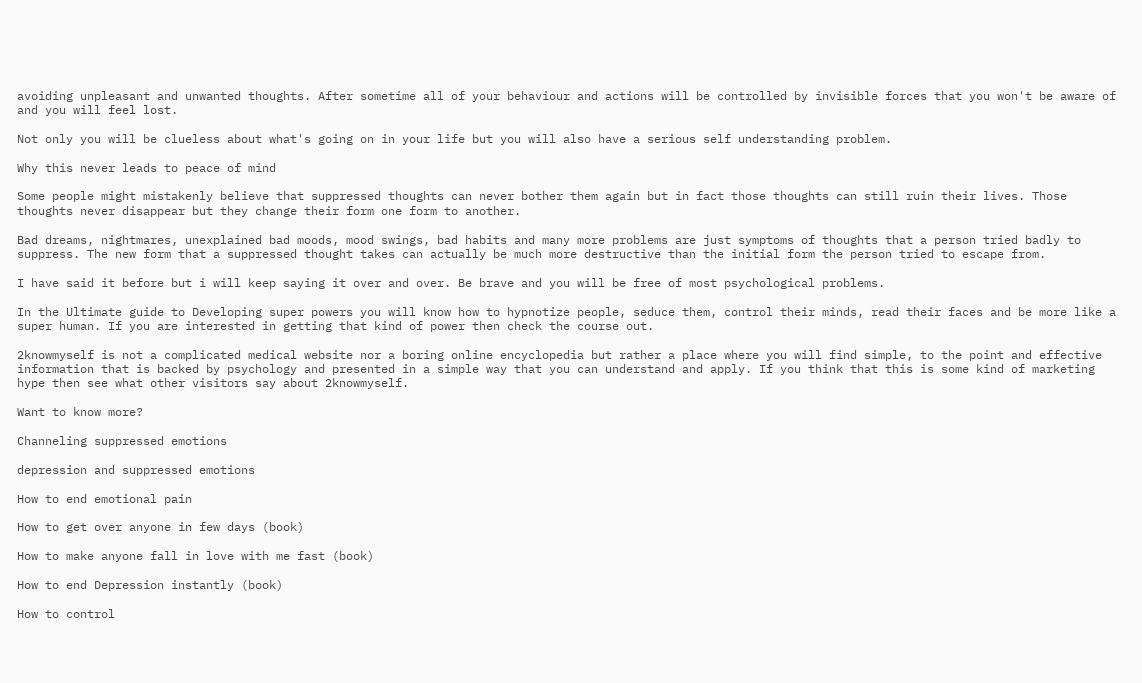avoiding unpleasant and unwanted thoughts. After sometime all of your behaviour and actions will be controlled by invisible forces that you won't be aware of and you will feel lost.

Not only you will be clueless about what's going on in your life but you will also have a serious self understanding problem.

Why this never leads to peace of mind

Some people might mistakenly believe that suppressed thoughts can never bother them again but in fact those thoughts can still ruin their lives. Those thoughts never disappear but they change their form one form to another.

Bad dreams, nightmares, unexplained bad moods, mood swings, bad habits and many more problems are just symptoms of thoughts that a person tried badly to suppress. The new form that a suppressed thought takes can actually be much more destructive than the initial form the person tried to escape from.

I have said it before but i will keep saying it over and over. Be brave and you will be free of most psychological problems.

In the Ultimate guide to Developing super powers you will know how to hypnotize people, seduce them, control their minds, read their faces and be more like a super human. If you are interested in getting that kind of power then check the course out.

2knowmyself is not a complicated medical website nor a boring online encyclopedia but rather a place where you will find simple, to the point and effective information that is backed by psychology and presented in a simple way that you can understand and apply. If you think that this is some kind of marketing hype then see what other visitors say about 2knowmyself.

Want to know more?

Channeling suppressed emotions

depression and suppressed emotions

How to end emotional pain

How to get over anyone in few days (book)

How to make anyone fall in love with me fast (book)

How to end Depression instantly (book)

How to control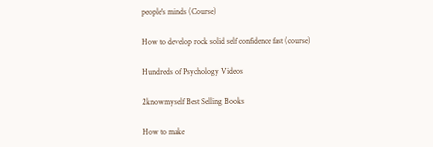people's minds (Course)

How to develop rock solid self confidence fast (course)

Hundreds of Psychology Videos

2knowmyself Best Selling Books

How to make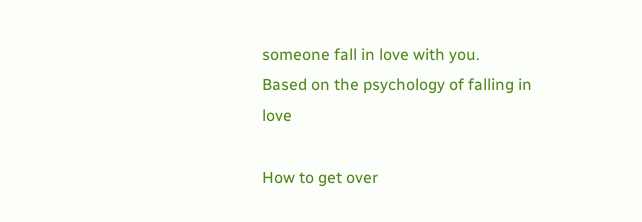someone fall in love with you.
Based on the psychology of falling in love

How to get over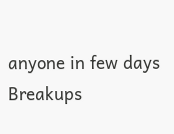anyone in few days
Breakups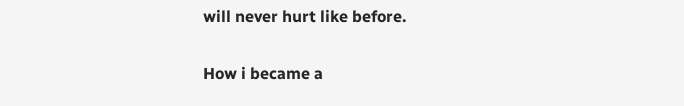will never hurt like before.

How i became a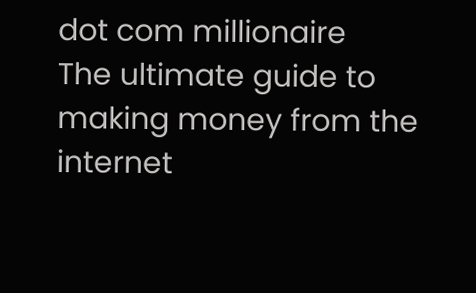dot com millionaire
The ultimate guide to making money from the internet